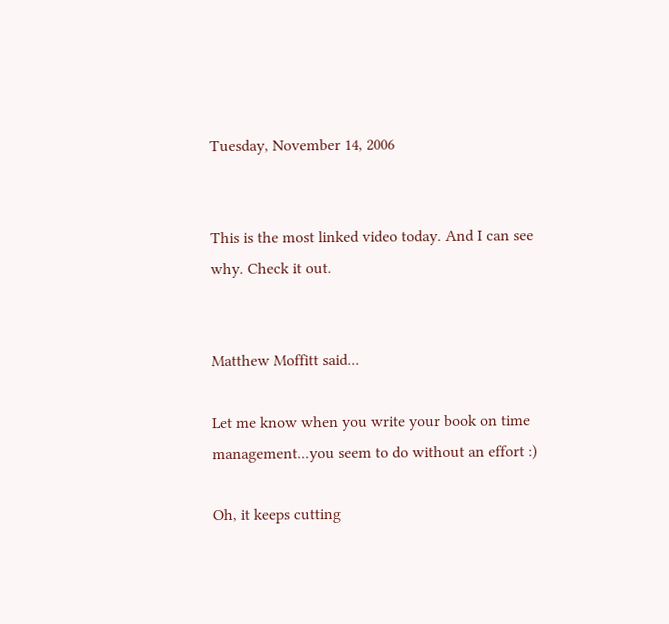Tuesday, November 14, 2006


This is the most linked video today. And I can see why. Check it out.


Matthew Moffitt said...

Let me know when you write your book on time management...you seem to do without an effort :)

Oh, it keeps cutting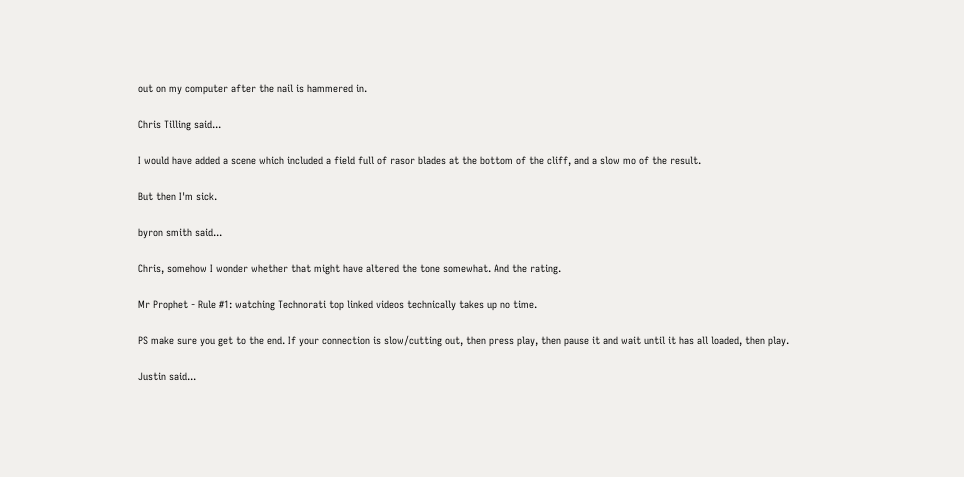out on my computer after the nail is hammered in.

Chris Tilling said...

I would have added a scene which included a field full of rasor blades at the bottom of the cliff, and a slow mo of the result.

But then I'm sick.

byron smith said...

Chris, somehow I wonder whether that might have altered the tone somewhat. And the rating.

Mr Prophet - Rule #1: watching Technorati top linked videos technically takes up no time.

PS make sure you get to the end. If your connection is slow/cutting out, then press play, then pause it and wait until it has all loaded, then play.

Justin said...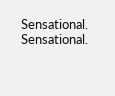Sensational. Sensational.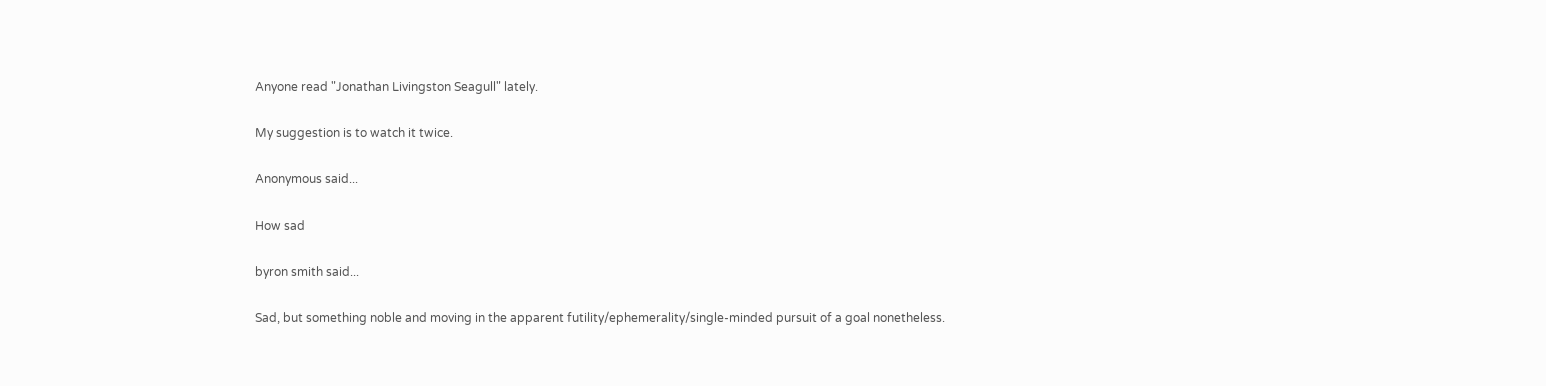Anyone read "Jonathan Livingston Seagull" lately.

My suggestion is to watch it twice.

Anonymous said...

How sad

byron smith said...

Sad, but something noble and moving in the apparent futility/ephemerality/single-minded pursuit of a goal nonetheless.